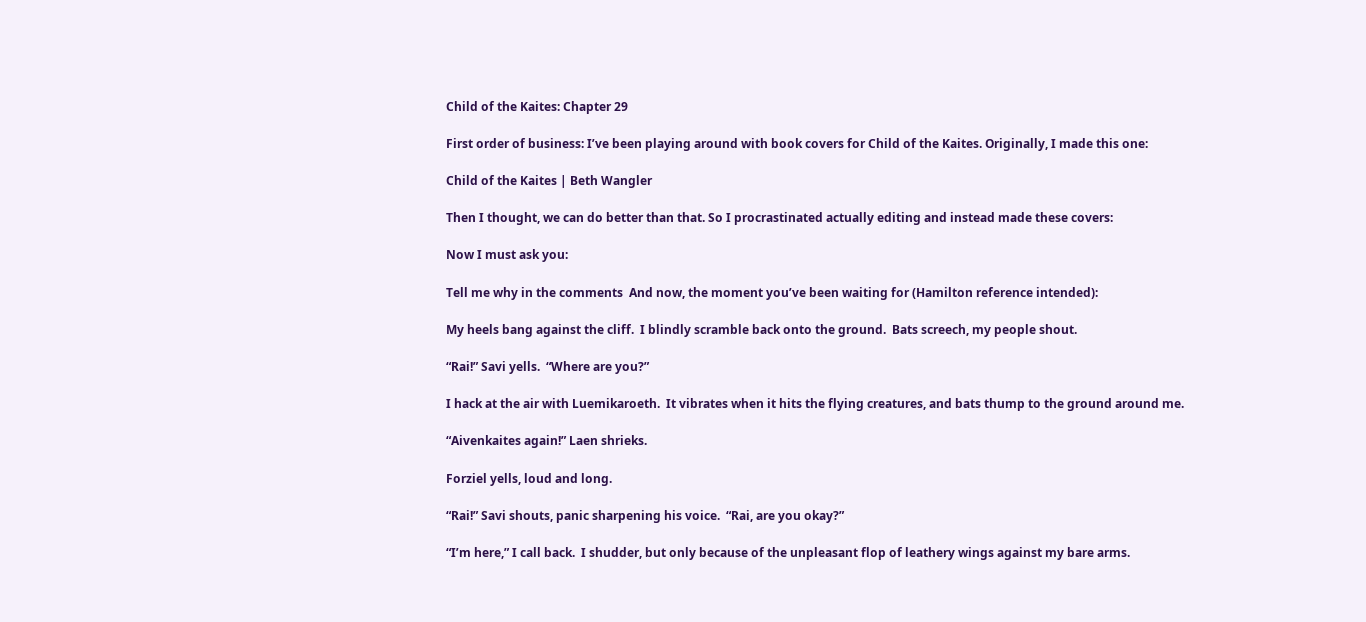Child of the Kaites: Chapter 29

First order of business: I’ve been playing around with book covers for Child of the Kaites. Originally, I made this one:

Child of the Kaites | Beth Wangler

Then I thought, we can do better than that. So I procrastinated actually editing and instead made these covers:

Now I must ask you:

Tell me why in the comments  And now, the moment you’ve been waiting for (Hamilton reference intended):

My heels bang against the cliff.  I blindly scramble back onto the ground.  Bats screech, my people shout.

“Rai!” Savi yells.  “Where are you?”

I hack at the air with Luemikaroeth.  It vibrates when it hits the flying creatures, and bats thump to the ground around me.

“Aivenkaites again!” Laen shrieks.

Forziel yells, loud and long.

“Rai!” Savi shouts, panic sharpening his voice.  “Rai, are you okay?”

“I’m here,” I call back.  I shudder, but only because of the unpleasant flop of leathery wings against my bare arms.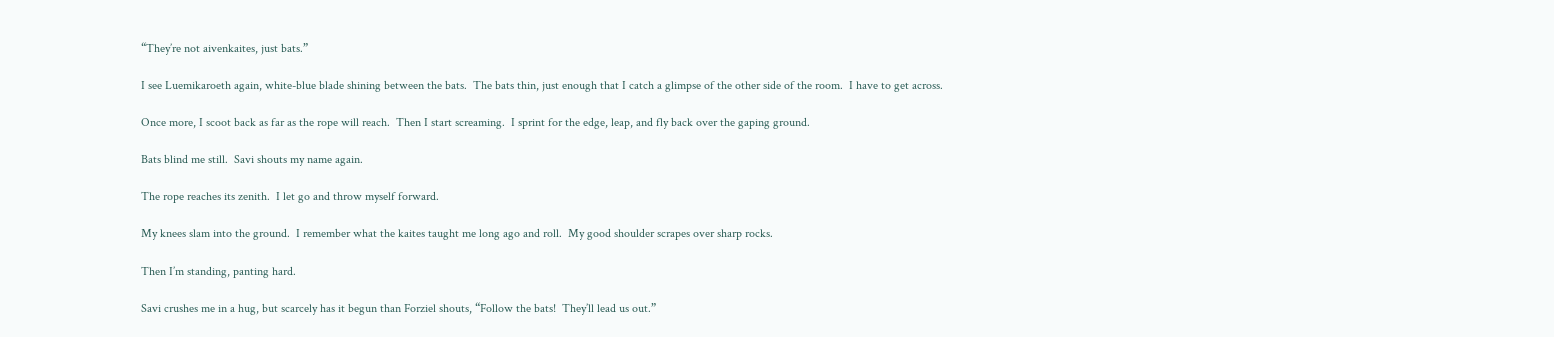“They’re not aivenkaites, just bats.”

I see Luemikaroeth again, white-blue blade shining between the bats.  The bats thin, just enough that I catch a glimpse of the other side of the room.  I have to get across.

Once more, I scoot back as far as the rope will reach.  Then I start screaming.  I sprint for the edge, leap, and fly back over the gaping ground.

Bats blind me still.  Savi shouts my name again.

The rope reaches its zenith.  I let go and throw myself forward.

My knees slam into the ground.  I remember what the kaites taught me long ago and roll.  My good shoulder scrapes over sharp rocks.

Then I’m standing, panting hard.

Savi crushes me in a hug, but scarcely has it begun than Forziel shouts, “Follow the bats!  They’ll lead us out.”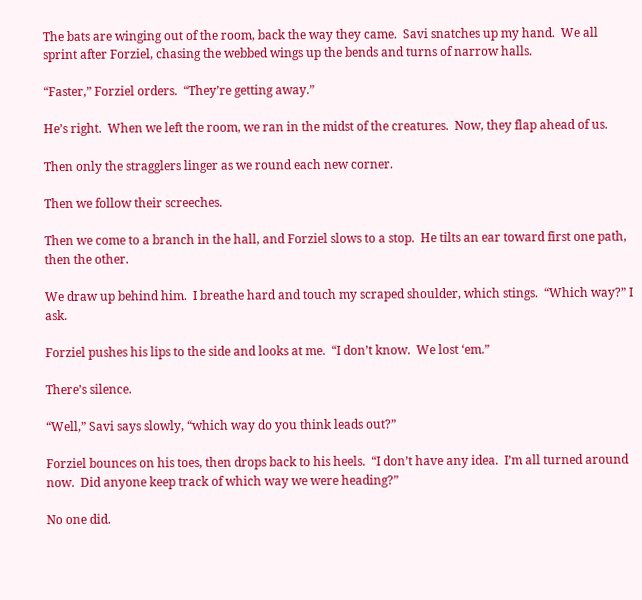The bats are winging out of the room, back the way they came.  Savi snatches up my hand.  We all sprint after Forziel, chasing the webbed wings up the bends and turns of narrow halls.

“Faster,” Forziel orders.  “They’re getting away.”

He’s right.  When we left the room, we ran in the midst of the creatures.  Now, they flap ahead of us.

Then only the stragglers linger as we round each new corner.

Then we follow their screeches.

Then we come to a branch in the hall, and Forziel slows to a stop.  He tilts an ear toward first one path, then the other.

We draw up behind him.  I breathe hard and touch my scraped shoulder, which stings.  “Which way?” I ask.

Forziel pushes his lips to the side and looks at me.  “I don’t know.  We lost ‘em.”

There’s silence.

“Well,” Savi says slowly, “which way do you think leads out?”

Forziel bounces on his toes, then drops back to his heels.  “I don’t have any idea.  I’m all turned around now.  Did anyone keep track of which way we were heading?”

No one did.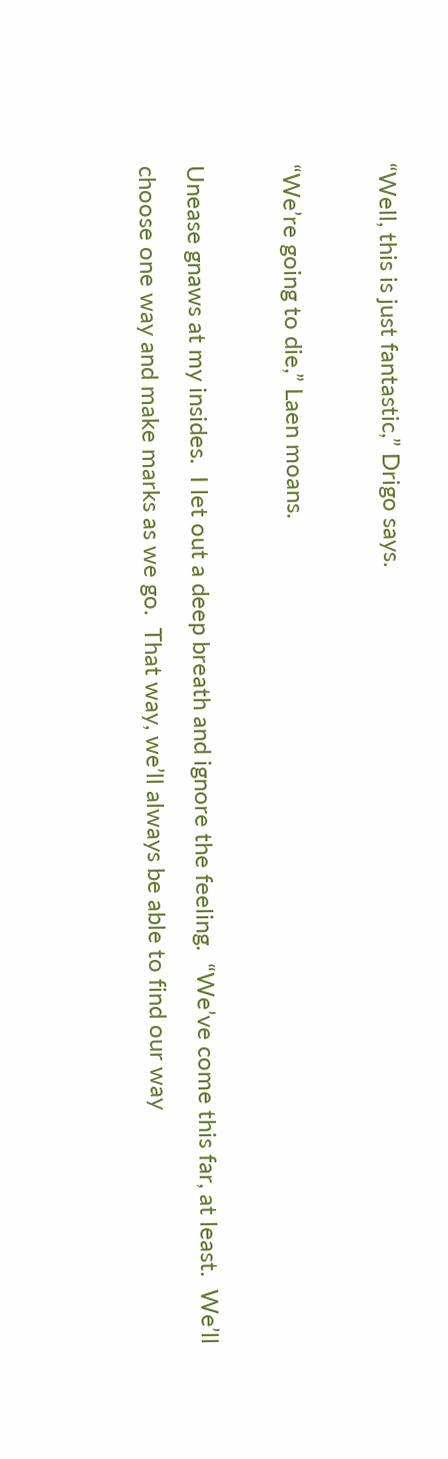“Well, this is just fantastic,” Drigo says.

“We’re going to die,” Laen moans.

Unease gnaws at my insides.  I let out a deep breath and ignore the feeling.  “We’ve come this far, at least.  We’ll choose one way and make marks as we go.  That way, we’ll always be able to find our way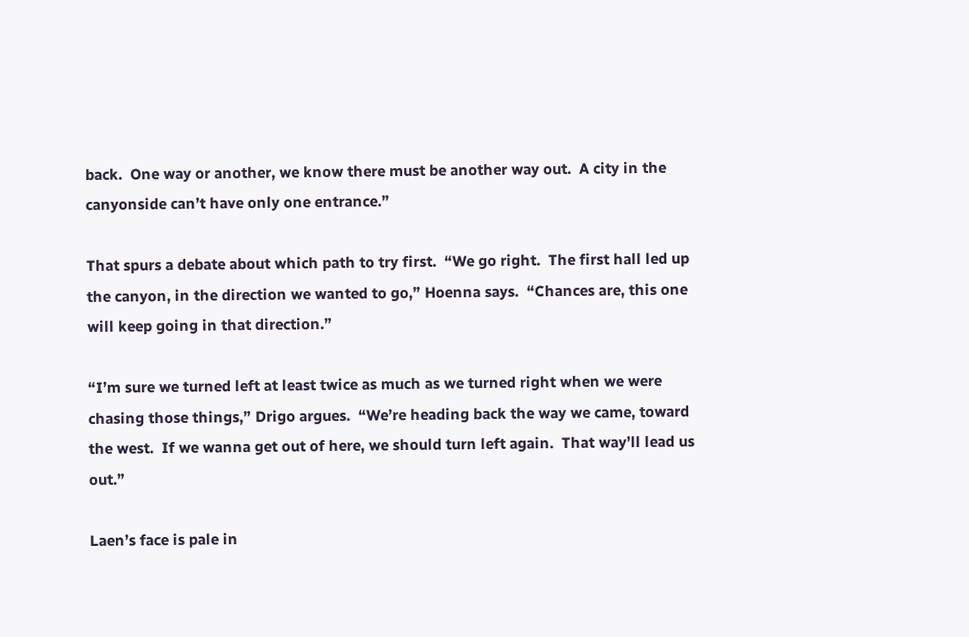back.  One way or another, we know there must be another way out.  A city in the canyonside can’t have only one entrance.”

That spurs a debate about which path to try first.  “We go right.  The first hall led up the canyon, in the direction we wanted to go,” Hoenna says.  “Chances are, this one will keep going in that direction.”

“I’m sure we turned left at least twice as much as we turned right when we were chasing those things,” Drigo argues.  “We’re heading back the way we came, toward the west.  If we wanna get out of here, we should turn left again.  That way’ll lead us out.”

Laen’s face is pale in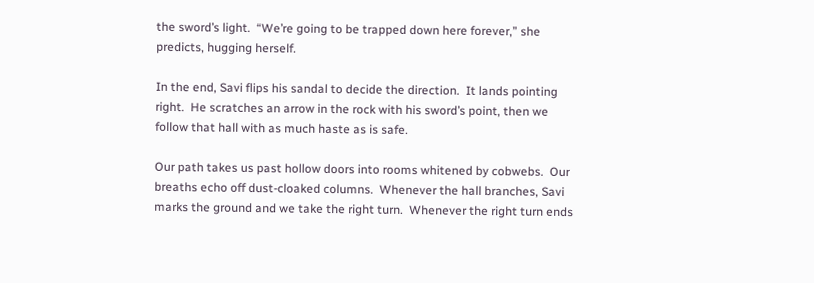the sword’s light.  “We’re going to be trapped down here forever,” she predicts, hugging herself.

In the end, Savi flips his sandal to decide the direction.  It lands pointing right.  He scratches an arrow in the rock with his sword’s point, then we follow that hall with as much haste as is safe.

Our path takes us past hollow doors into rooms whitened by cobwebs.  Our breaths echo off dust-cloaked columns.  Whenever the hall branches, Savi marks the ground and we take the right turn.  Whenever the right turn ends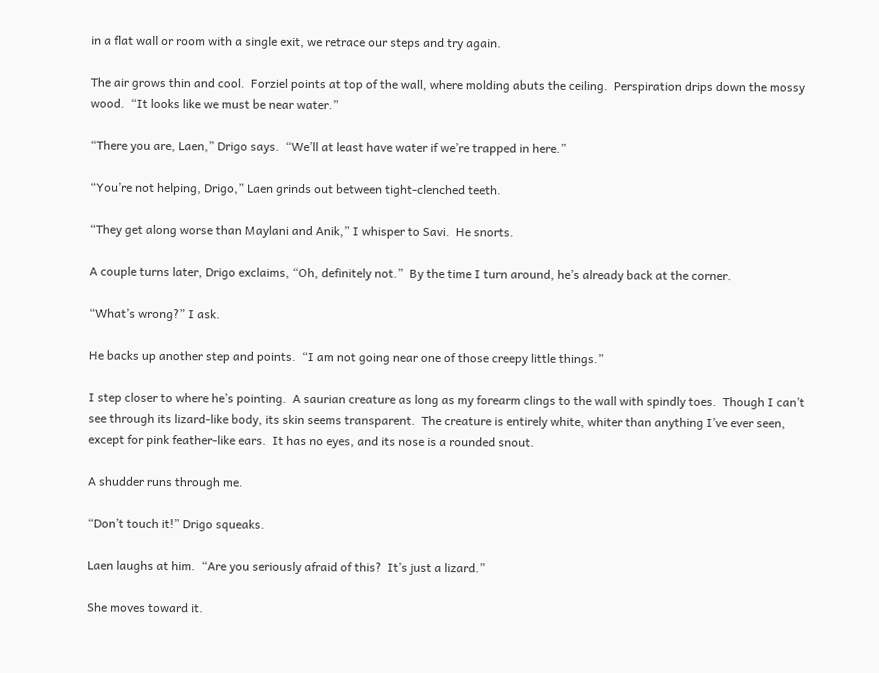in a flat wall or room with a single exit, we retrace our steps and try again.

The air grows thin and cool.  Forziel points at top of the wall, where molding abuts the ceiling.  Perspiration drips down the mossy wood.  “It looks like we must be near water.”

“There you are, Laen,” Drigo says.  “We’ll at least have water if we’re trapped in here.”

“You’re not helping, Drigo,” Laen grinds out between tight-clenched teeth.

“They get along worse than Maylani and Anik,” I whisper to Savi.  He snorts.

A couple turns later, Drigo exclaims, “Oh, definitely not.”  By the time I turn around, he’s already back at the corner.

“What’s wrong?” I ask.

He backs up another step and points.  “I am not going near one of those creepy little things.”

I step closer to where he’s pointing.  A saurian creature as long as my forearm clings to the wall with spindly toes.  Though I can’t see through its lizard-like body, its skin seems transparent.  The creature is entirely white, whiter than anything I’ve ever seen, except for pink feather-like ears.  It has no eyes, and its nose is a rounded snout.

A shudder runs through me.

“Don’t touch it!” Drigo squeaks.

Laen laughs at him.  “Are you seriously afraid of this?  It’s just a lizard.”

She moves toward it.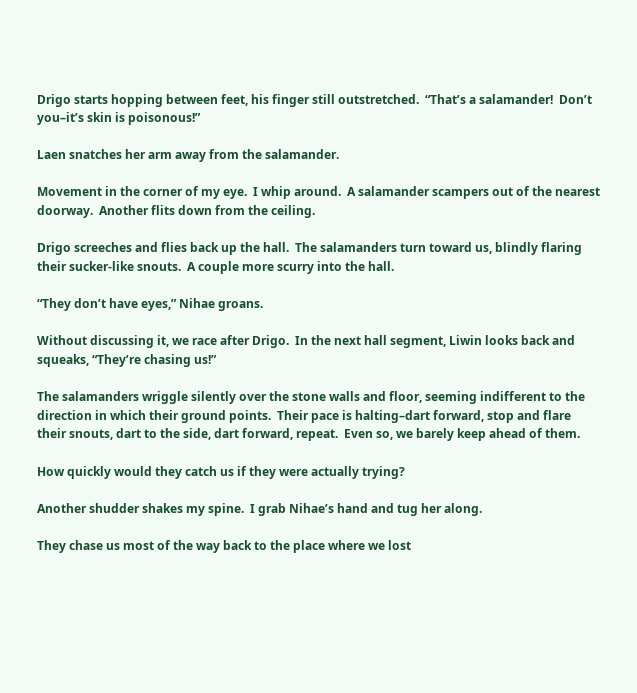Drigo starts hopping between feet, his finger still outstretched.  “That’s a salamander!  Don’t you–it’s skin is poisonous!”

Laen snatches her arm away from the salamander.

Movement in the corner of my eye.  I whip around.  A salamander scampers out of the nearest doorway.  Another flits down from the ceiling.

Drigo screeches and flies back up the hall.  The salamanders turn toward us, blindly flaring their sucker-like snouts.  A couple more scurry into the hall.

“They don’t have eyes,” Nihae groans.

Without discussing it, we race after Drigo.  In the next hall segment, Liwin looks back and squeaks, “They’re chasing us!”

The salamanders wriggle silently over the stone walls and floor, seeming indifferent to the direction in which their ground points.  Their pace is halting–dart forward, stop and flare their snouts, dart to the side, dart forward, repeat.  Even so, we barely keep ahead of them.

How quickly would they catch us if they were actually trying?

Another shudder shakes my spine.  I grab Nihae’s hand and tug her along.

They chase us most of the way back to the place where we lost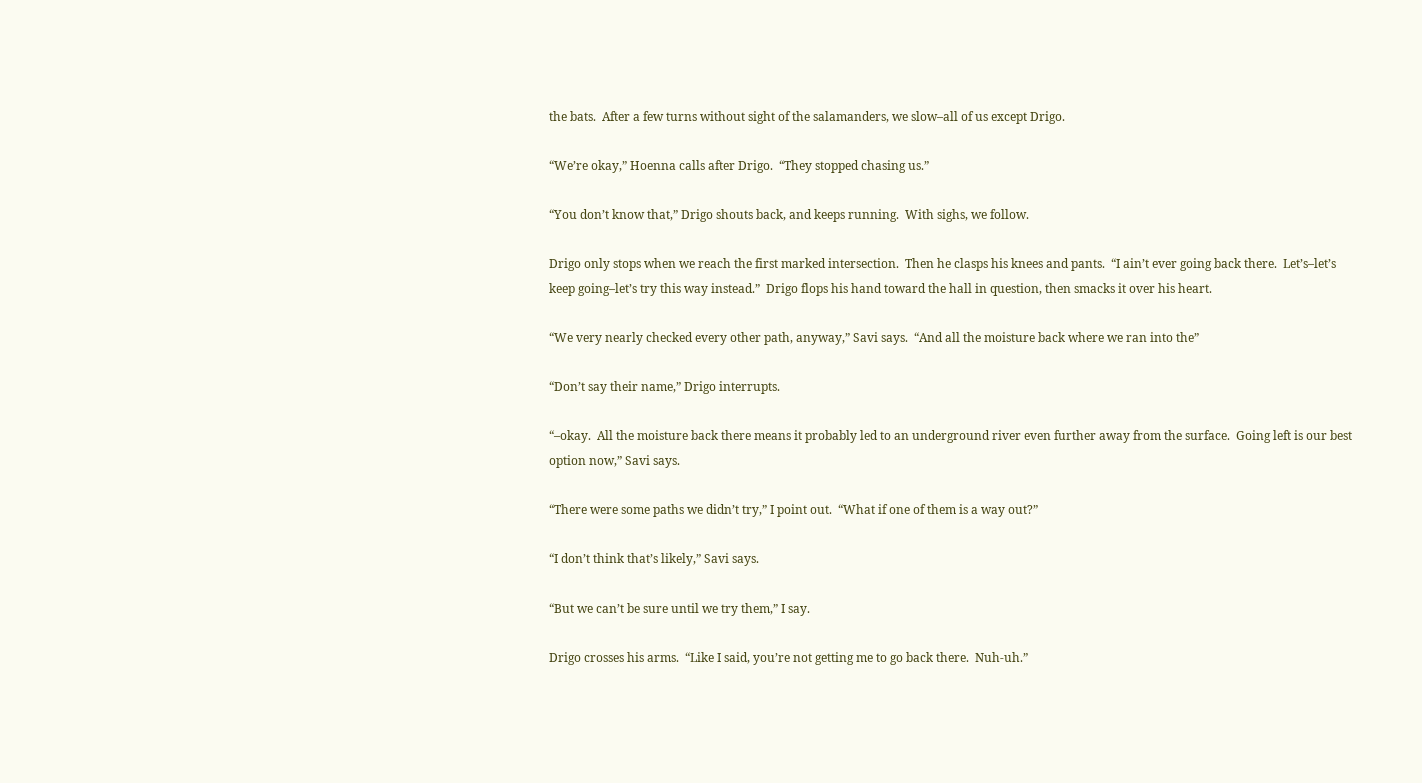the bats.  After a few turns without sight of the salamanders, we slow–all of us except Drigo.

“We’re okay,” Hoenna calls after Drigo.  “They stopped chasing us.”

“You don’t know that,” Drigo shouts back, and keeps running.  With sighs, we follow.

Drigo only stops when we reach the first marked intersection.  Then he clasps his knees and pants.  “I ain’t ever going back there.  Let’s–let’s keep going–let’s try this way instead.”  Drigo flops his hand toward the hall in question, then smacks it over his heart.

“We very nearly checked every other path, anyway,” Savi says.  “And all the moisture back where we ran into the”

“Don’t say their name,” Drigo interrupts.

“–okay.  All the moisture back there means it probably led to an underground river even further away from the surface.  Going left is our best option now,” Savi says.

“There were some paths we didn’t try,” I point out.  “What if one of them is a way out?”

“I don’t think that’s likely,” Savi says.

“But we can’t be sure until we try them,” I say.

Drigo crosses his arms.  “Like I said, you’re not getting me to go back there.  Nuh-uh.”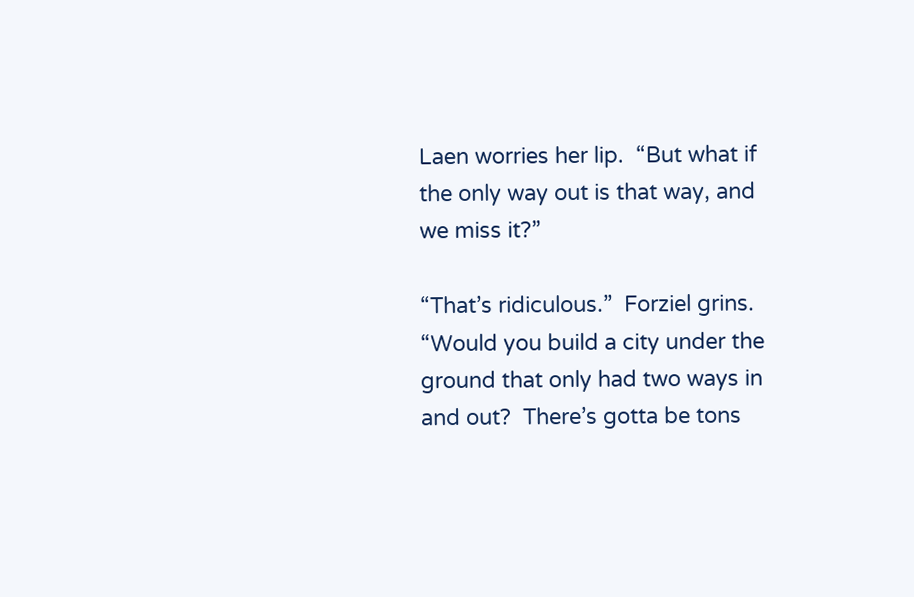Laen worries her lip.  “But what if the only way out is that way, and we miss it?”

“That’s ridiculous.”  Forziel grins.  “Would you build a city under the ground that only had two ways in and out?  There’s gotta be tons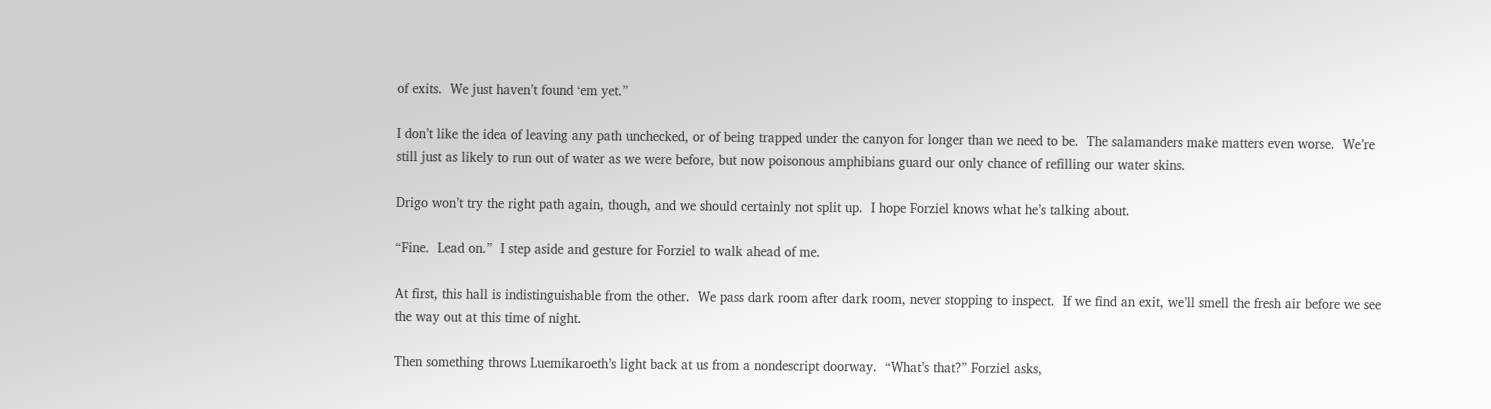of exits.  We just haven’t found ‘em yet.”

I don’t like the idea of leaving any path unchecked, or of being trapped under the canyon for longer than we need to be.  The salamanders make matters even worse.  We’re still just as likely to run out of water as we were before, but now poisonous amphibians guard our only chance of refilling our water skins.

Drigo won’t try the right path again, though, and we should certainly not split up.  I hope Forziel knows what he’s talking about.

“Fine.  Lead on.”  I step aside and gesture for Forziel to walk ahead of me.

At first, this hall is indistinguishable from the other.  We pass dark room after dark room, never stopping to inspect.  If we find an exit, we’ll smell the fresh air before we see the way out at this time of night.

Then something throws Luemikaroeth’s light back at us from a nondescript doorway.  “What’s that?” Forziel asks,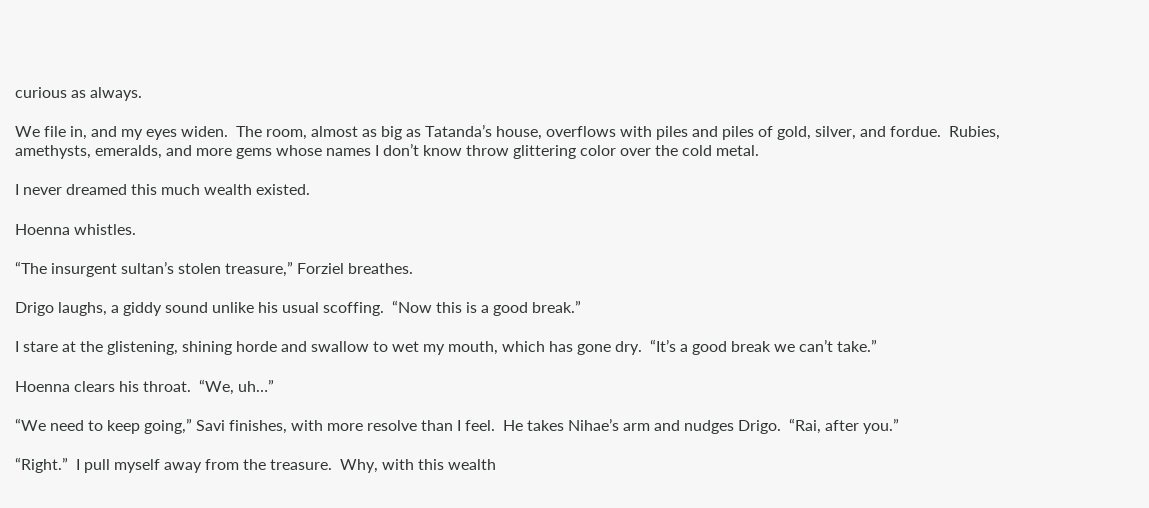curious as always.

We file in, and my eyes widen.  The room, almost as big as Tatanda’s house, overflows with piles and piles of gold, silver, and fordue.  Rubies, amethysts, emeralds, and more gems whose names I don’t know throw glittering color over the cold metal.

I never dreamed this much wealth existed.

Hoenna whistles.

“The insurgent sultan’s stolen treasure,” Forziel breathes.

Drigo laughs, a giddy sound unlike his usual scoffing.  “Now this is a good break.”

I stare at the glistening, shining horde and swallow to wet my mouth, which has gone dry.  “It’s a good break we can’t take.”

Hoenna clears his throat.  “We, uh…”

“We need to keep going,” Savi finishes, with more resolve than I feel.  He takes Nihae’s arm and nudges Drigo.  “Rai, after you.”

“Right.”  I pull myself away from the treasure.  Why, with this wealth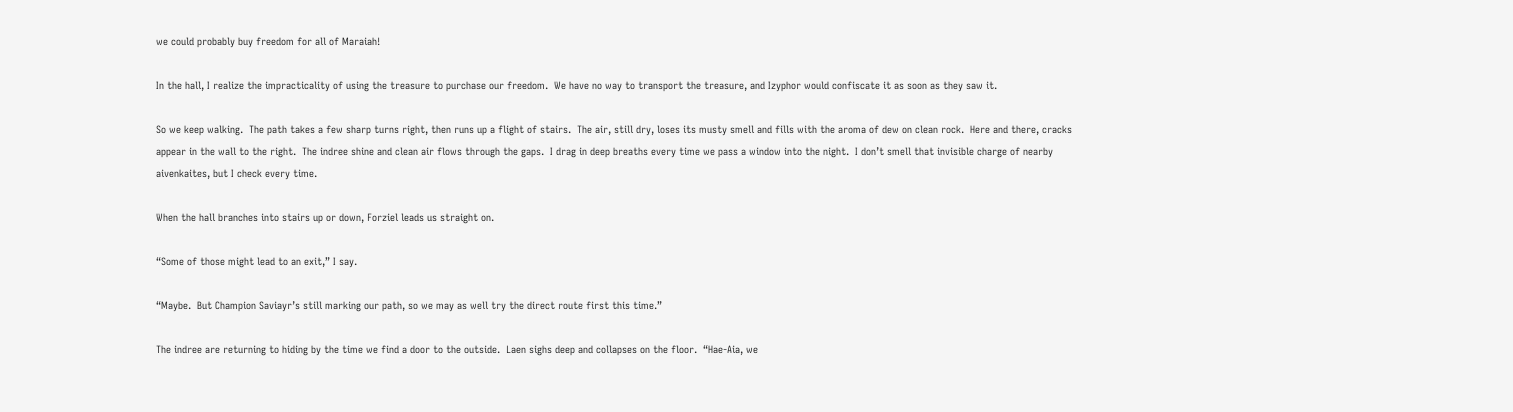we could probably buy freedom for all of Maraiah!

In the hall, I realize the impracticality of using the treasure to purchase our freedom.  We have no way to transport the treasure, and Izyphor would confiscate it as soon as they saw it.

So we keep walking.  The path takes a few sharp turns right, then runs up a flight of stairs.  The air, still dry, loses its musty smell and fills with the aroma of dew on clean rock.  Here and there, cracks appear in the wall to the right.  The indree shine and clean air flows through the gaps.  I drag in deep breaths every time we pass a window into the night.  I don’t smell that invisible charge of nearby aivenkaites, but I check every time.

When the hall branches into stairs up or down, Forziel leads us straight on.

“Some of those might lead to an exit,” I say.

“Maybe.  But Champion Saviayr’s still marking our path, so we may as well try the direct route first this time.”

The indree are returning to hiding by the time we find a door to the outside.  Laen sighs deep and collapses on the floor.  “Hae-Aia, we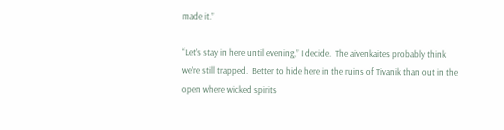made it.”

“Let’s stay in here until evening,” I decide.  The aivenkaites probably think we’re still trapped.  Better to hide here in the ruins of Tivanik than out in the open where wicked spirits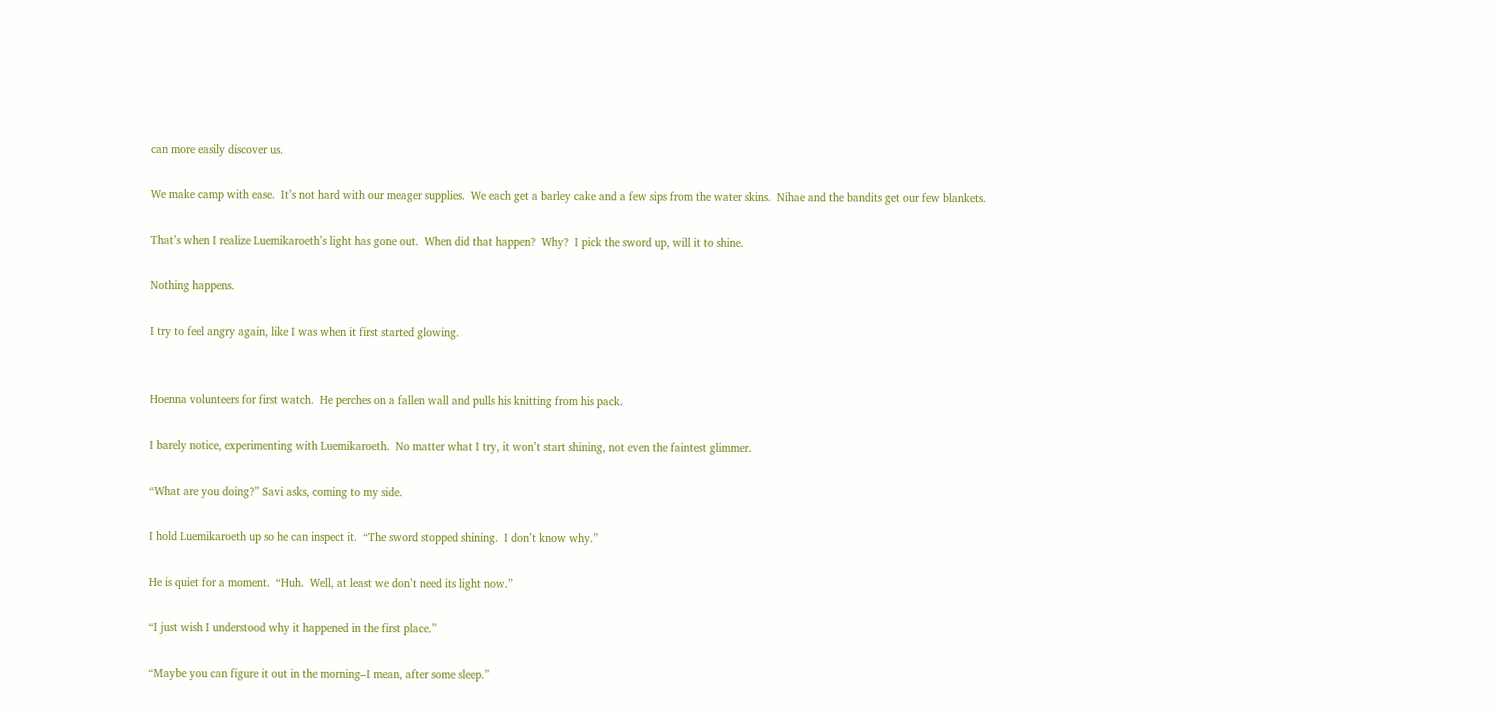can more easily discover us.

We make camp with ease.  It’s not hard with our meager supplies.  We each get a barley cake and a few sips from the water skins.  Nihae and the bandits get our few blankets.

That’s when I realize Luemikaroeth’s light has gone out.  When did that happen?  Why?  I pick the sword up, will it to shine.

Nothing happens.

I try to feel angry again, like I was when it first started glowing.


Hoenna volunteers for first watch.  He perches on a fallen wall and pulls his knitting from his pack.

I barely notice, experimenting with Luemikaroeth.  No matter what I try, it won’t start shining, not even the faintest glimmer.

“What are you doing?” Savi asks, coming to my side.

I hold Luemikaroeth up so he can inspect it.  “The sword stopped shining.  I don’t know why.”

He is quiet for a moment.  “Huh.  Well, at least we don’t need its light now.”

“I just wish I understood why it happened in the first place.”

“Maybe you can figure it out in the morning–I mean, after some sleep.”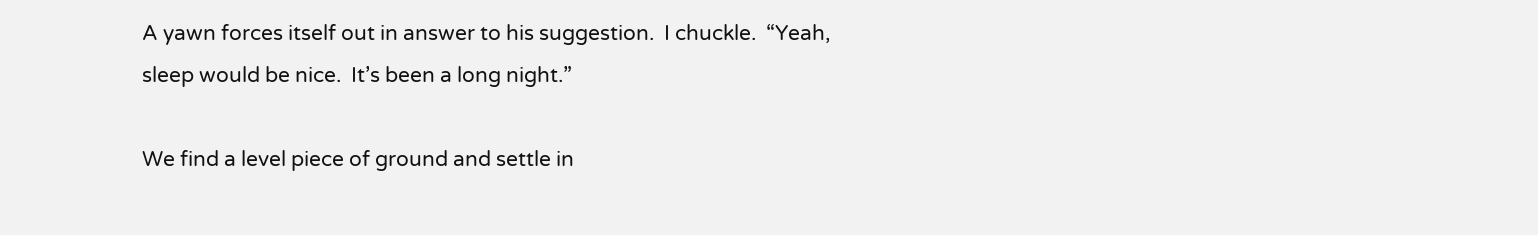A yawn forces itself out in answer to his suggestion.  I chuckle.  “Yeah, sleep would be nice.  It’s been a long night.”

We find a level piece of ground and settle in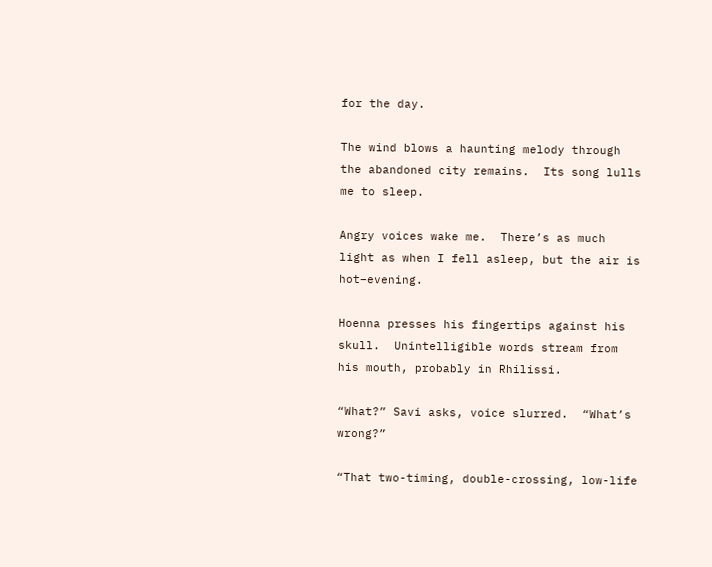for the day.

The wind blows a haunting melody through the abandoned city remains.  Its song lulls me to sleep.

Angry voices wake me.  There’s as much light as when I fell asleep, but the air is hot–evening.

Hoenna presses his fingertips against his skull.  Unintelligible words stream from his mouth, probably in Rhilissi.

“What?” Savi asks, voice slurred.  “What’s wrong?”

“That two-timing, double-crossing, low-life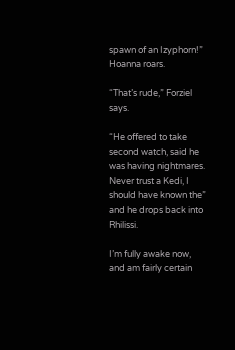spawn of an Izyphorn!”  Hoanna roars.

“That’s rude,” Forziel says.

“He offered to take second watch, said he was having nightmares.  Never trust a Kedi, I should have known the” and he drops back into Rhilissi.

I’m fully awake now, and am fairly certain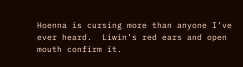Hoenna is cursing more than anyone I’ve ever heard.  Liwin’s red ears and open mouth confirm it.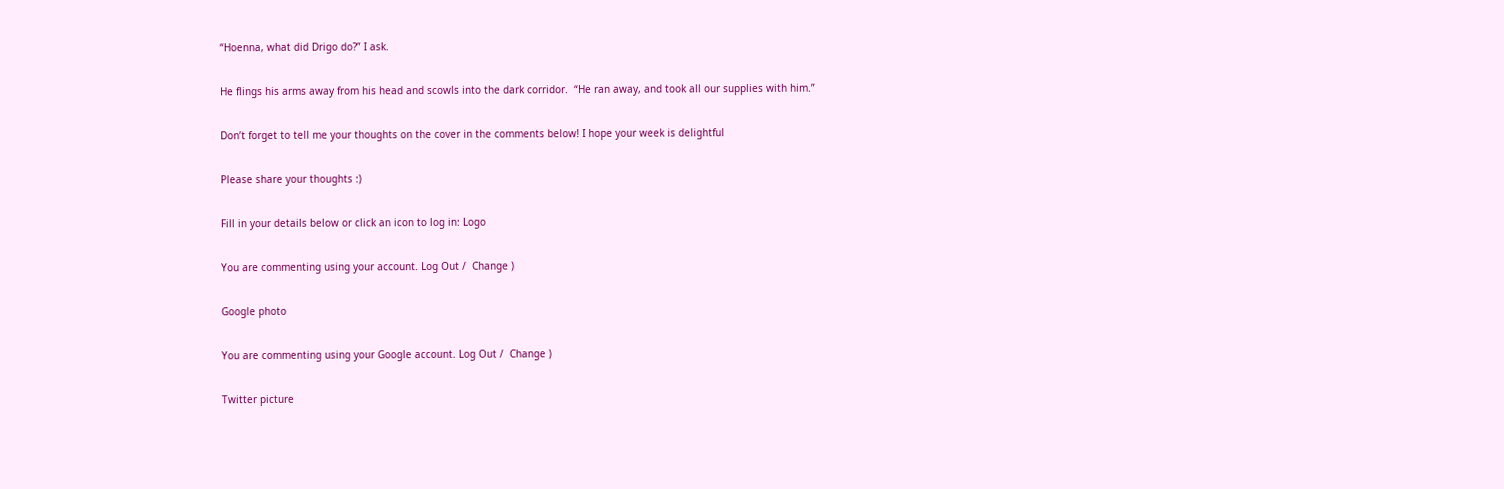“Hoenna, what did Drigo do?” I ask.

He flings his arms away from his head and scowls into the dark corridor.  “He ran away, and took all our supplies with him.”

Don’t forget to tell me your thoughts on the cover in the comments below! I hope your week is delightful

Please share your thoughts :)

Fill in your details below or click an icon to log in: Logo

You are commenting using your account. Log Out /  Change )

Google photo

You are commenting using your Google account. Log Out /  Change )

Twitter picture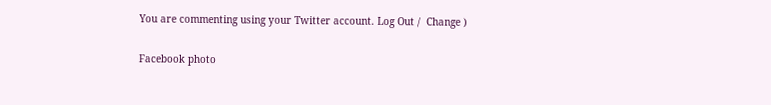You are commenting using your Twitter account. Log Out /  Change )

Facebook photo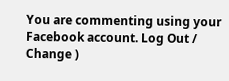You are commenting using your Facebook account. Log Out /  Change )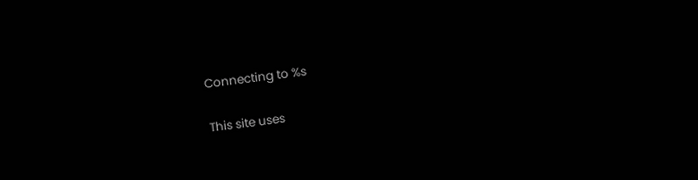Connecting to %s

This site uses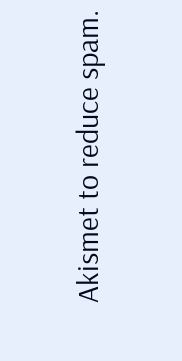Akismet to reduce spam.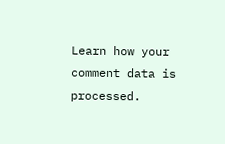Learn how your comment data is processed.